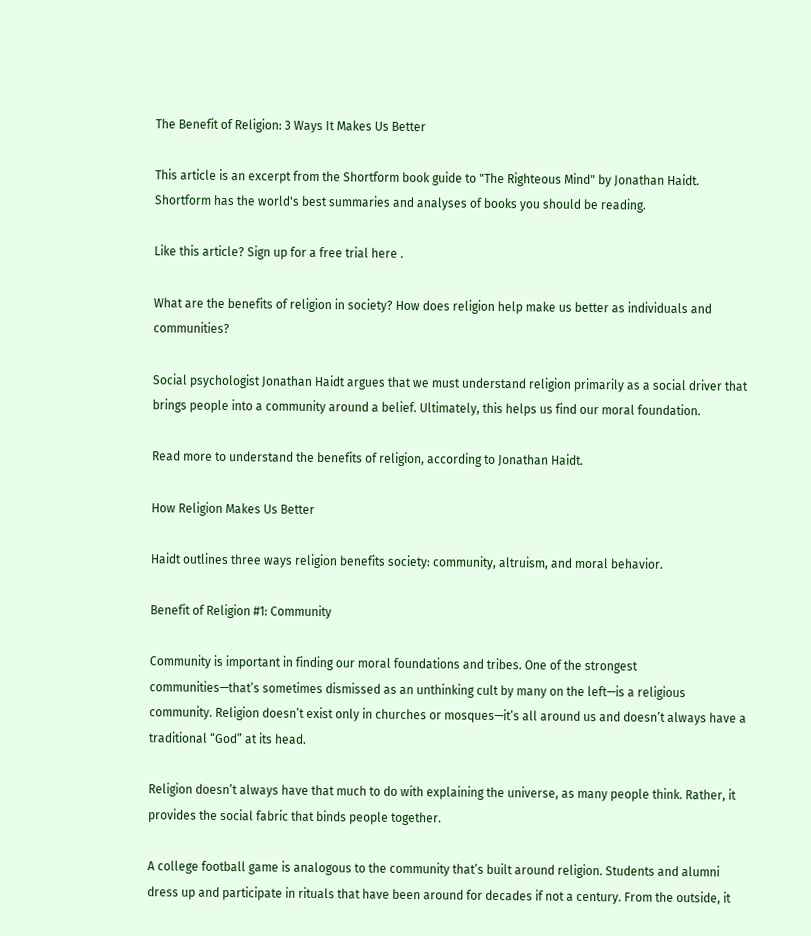The Benefit of Religion: 3 Ways It Makes Us Better

This article is an excerpt from the Shortform book guide to "The Righteous Mind" by Jonathan Haidt. Shortform has the world's best summaries and analyses of books you should be reading.

Like this article? Sign up for a free trial here .

What are the benefits of religion in society? How does religion help make us better as individuals and communities?

Social psychologist Jonathan Haidt argues that we must understand religion primarily as a social driver that brings people into a community around a belief. Ultimately, this helps us find our moral foundation.

Read more to understand the benefits of religion, according to Jonathan Haidt.

How Religion Makes Us Better

Haidt outlines three ways religion benefits society: community, altruism, and moral behavior.

Benefit of Religion #1: Community

Community is important in finding our moral foundations and tribes. One of the strongest communities—that’s sometimes dismissed as an unthinking cult by many on the left—is a religious community. Religion doesn’t exist only in churches or mosques—it’s all around us and doesn’t always have a traditional “God” at its head.

Religion doesn’t always have that much to do with explaining the universe, as many people think. Rather, it provides the social fabric that binds people together.

A college football game is analogous to the community that’s built around religion. Students and alumni dress up and participate in rituals that have been around for decades if not a century. From the outside, it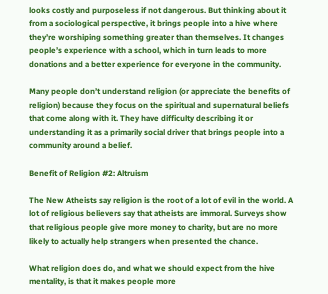looks costly and purposeless if not dangerous. But thinking about it from a sociological perspective, it brings people into a hive where they’re worshiping something greater than themselves. It changes people’s experience with a school, which in turn leads to more donations and a better experience for everyone in the community.

Many people don’t understand religion (or appreciate the benefits of religion) because they focus on the spiritual and supernatural beliefs that come along with it. They have difficulty describing it or understanding it as a primarily social driver that brings people into a community around a belief.

Benefit of Religion #2: Altruism

The New Atheists say religion is the root of a lot of evil in the world. A lot of religious believers say that atheists are immoral. Surveys show that religious people give more money to charity, but are no more likely to actually help strangers when presented the chance.

What religion does do, and what we should expect from the hive mentality, is that it makes people more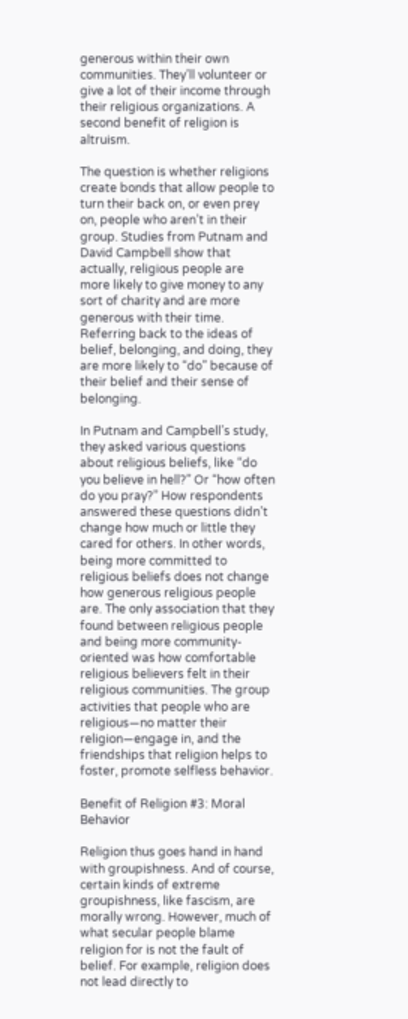generous within their own communities. They’ll volunteer or give a lot of their income through their religious organizations. A second benefit of religion is altruism.

The question is whether religions create bonds that allow people to turn their back on, or even prey on, people who aren’t in their group. Studies from Putnam and David Campbell show that actually, religious people are more likely to give money to any sort of charity and are more generous with their time. Referring back to the ideas of belief, belonging, and doing, they are more likely to “do” because of their belief and their sense of belonging.

In Putnam and Campbell’s study, they asked various questions about religious beliefs, like “do you believe in hell?” Or “how often do you pray?” How respondents answered these questions didn’t change how much or little they cared for others. In other words, being more committed to religious beliefs does not change how generous religious people are. The only association that they found between religious people and being more community-oriented was how comfortable religious believers felt in their religious communities. The group activities that people who are religious—no matter their religion—engage in, and the friendships that religion helps to foster, promote selfless behavior.

Benefit of Religion #3: Moral Behavior

Religion thus goes hand in hand with groupishness. And of course, certain kinds of extreme groupishness, like fascism, are morally wrong. However, much of what secular people blame religion for is not the fault of belief. For example, religion does not lead directly to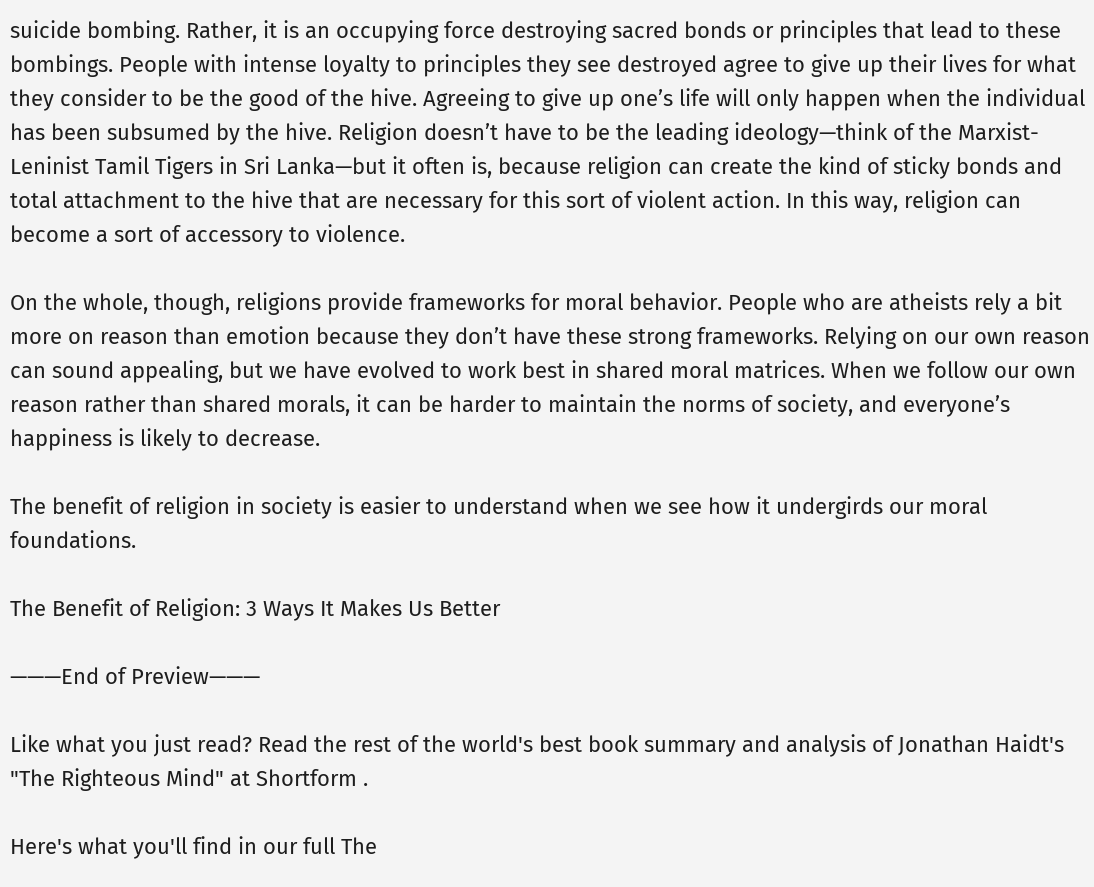suicide bombing. Rather, it is an occupying force destroying sacred bonds or principles that lead to these bombings. People with intense loyalty to principles they see destroyed agree to give up their lives for what they consider to be the good of the hive. Agreeing to give up one’s life will only happen when the individual has been subsumed by the hive. Religion doesn’t have to be the leading ideology—think of the Marxist-Leninist Tamil Tigers in Sri Lanka—but it often is, because religion can create the kind of sticky bonds and total attachment to the hive that are necessary for this sort of violent action. In this way, religion can become a sort of accessory to violence.

On the whole, though, religions provide frameworks for moral behavior. People who are atheists rely a bit more on reason than emotion because they don’t have these strong frameworks. Relying on our own reason can sound appealing, but we have evolved to work best in shared moral matrices. When we follow our own reason rather than shared morals, it can be harder to maintain the norms of society, and everyone’s happiness is likely to decrease.

The benefit of religion in society is easier to understand when we see how it undergirds our moral foundations.

The Benefit of Religion: 3 Ways It Makes Us Better

———End of Preview———

Like what you just read? Read the rest of the world's best book summary and analysis of Jonathan Haidt's "The Righteous Mind" at Shortform .

Here's what you'll find in our full The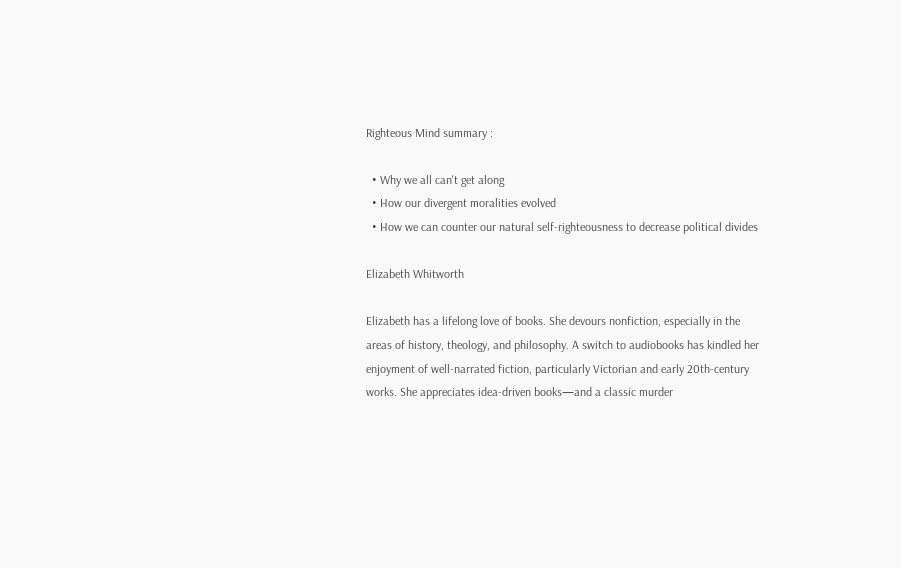Righteous Mind summary :

  • Why we all can't get along
  • How our divergent moralities evolved
  • How we can counter our natural self-righteousness to decrease political divides

Elizabeth Whitworth

Elizabeth has a lifelong love of books. She devours nonfiction, especially in the areas of history, theology, and philosophy. A switch to audiobooks has kindled her enjoyment of well-narrated fiction, particularly Victorian and early 20th-century works. She appreciates idea-driven books—and a classic murder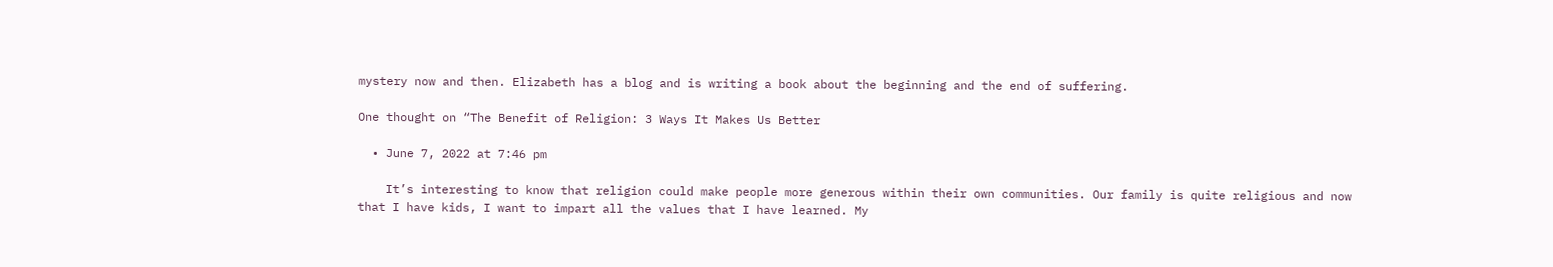mystery now and then. Elizabeth has a blog and is writing a book about the beginning and the end of suffering.

One thought on “The Benefit of Religion: 3 Ways It Makes Us Better

  • June 7, 2022 at 7:46 pm

    It’s interesting to know that religion could make people more generous within their own communities. Our family is quite religious and now that I have kids, I want to impart all the values that I have learned. My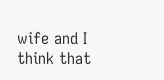wife and I think that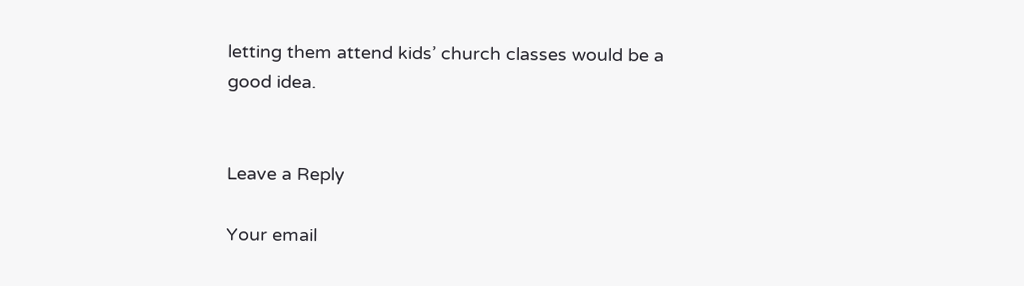letting them attend kids’ church classes would be a good idea.


Leave a Reply

Your email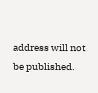address will not be published.